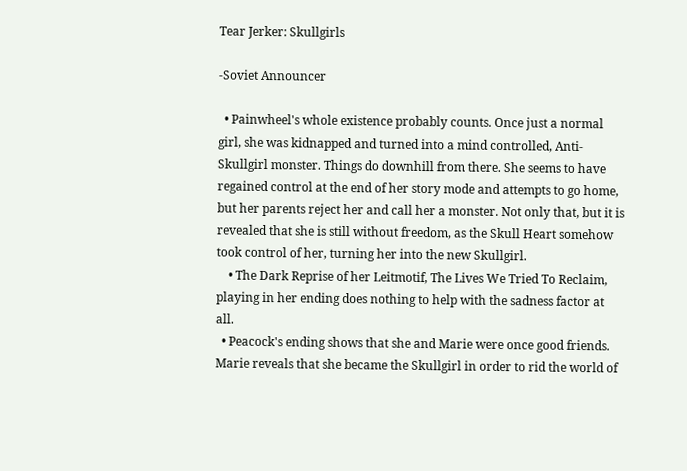Tear Jerker: Skullgirls

-Soviet Announcer

  • Painwheel's whole existence probably counts. Once just a normal girl, she was kidnapped and turned into a mind controlled, Anti-Skullgirl monster. Things do downhill from there. She seems to have regained control at the end of her story mode and attempts to go home, but her parents reject her and call her a monster. Not only that, but it is revealed that she is still without freedom, as the Skull Heart somehow took control of her, turning her into the new Skullgirl.
    • The Dark Reprise of her Leitmotif, The Lives We Tried To Reclaim, playing in her ending does nothing to help with the sadness factor at all.
  • Peacock's ending shows that she and Marie were once good friends. Marie reveals that she became the Skullgirl in order to rid the world of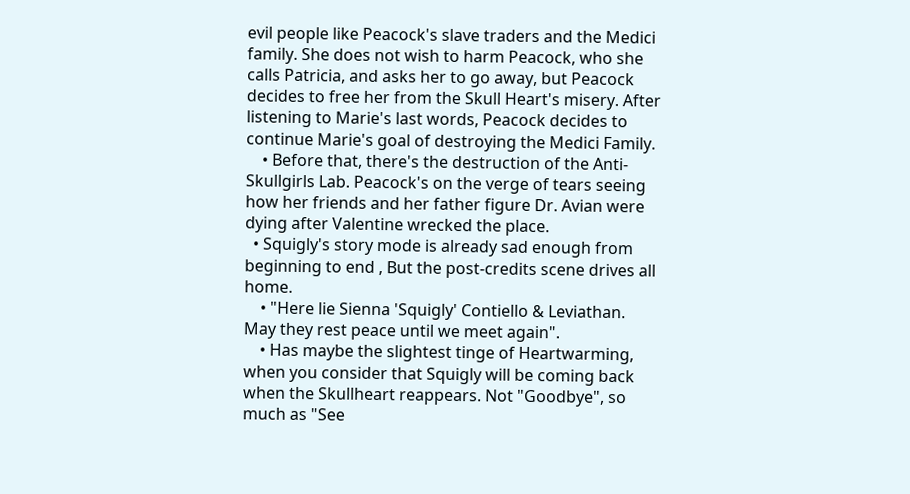evil people like Peacock's slave traders and the Medici family. She does not wish to harm Peacock, who she calls Patricia, and asks her to go away, but Peacock decides to free her from the Skull Heart's misery. After listening to Marie's last words, Peacock decides to continue Marie's goal of destroying the Medici Family.
    • Before that, there's the destruction of the Anti-Skullgirls Lab. Peacock's on the verge of tears seeing how her friends and her father figure Dr. Avian were dying after Valentine wrecked the place.
  • Squigly's story mode is already sad enough from beginning to end , But the post-credits scene drives all home.
    • "Here lie Sienna 'Squigly' Contiello & Leviathan. May they rest peace until we meet again".
    • Has maybe the slightest tinge of Heartwarming, when you consider that Squigly will be coming back when the Skullheart reappears. Not "Goodbye", so much as "See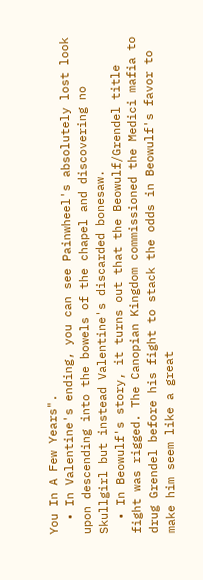You In A Few Years".
  • In Valentine's ending, you can see Painwheel's absolutely lost look upon descending into the bowels of the chapel and discovering no Skullgirl but instead Valentine's discarded bonesaw.
  • In Beowulf's story, it turns out that the Beowulf/Grendel title fight was rigged. The Canopian Kingdom commissioned the Medici mafia to drug Grendel before his fight to stack the odds in Beowulf's favor to make him seem like a great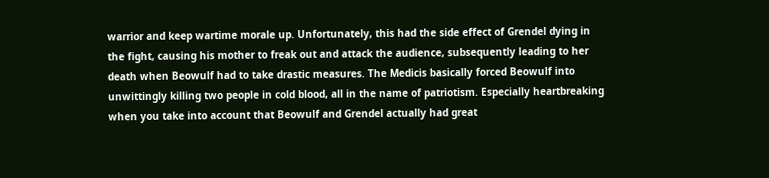warrior and keep wartime morale up. Unfortunately, this had the side effect of Grendel dying in the fight, causing his mother to freak out and attack the audience, subsequently leading to her death when Beowulf had to take drastic measures. The Medicis basically forced Beowulf into unwittingly killing two people in cold blood, all in the name of patriotism. Especially heartbreaking when you take into account that Beowulf and Grendel actually had great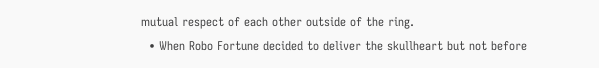mutual respect of each other outside of the ring.
  • When Robo Fortune decided to deliver the skullheart but not before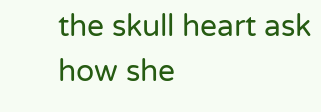the skull heart ask how she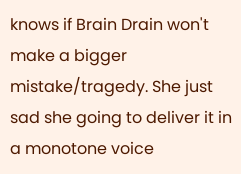knows if Brain Drain won't make a bigger mistake/tragedy. She just sad she going to deliver it in a monotone voice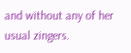and without any of her usual zingers.